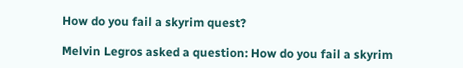How do you fail a skyrim quest?

Melvin Legros asked a question: How do you fail a skyrim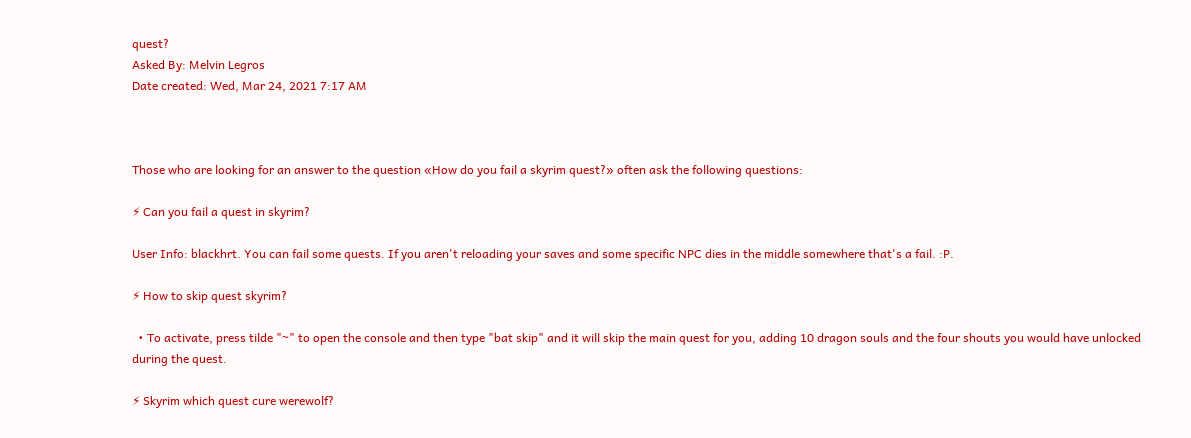quest?
Asked By: Melvin Legros
Date created: Wed, Mar 24, 2021 7:17 AM



Those who are looking for an answer to the question «How do you fail a skyrim quest?» often ask the following questions:

⚡ Can you fail a quest in skyrim?

User Info: blackhrt. You can fail some quests. If you aren't reloading your saves and some specific NPC dies in the middle somewhere that's a fail. :P.

⚡ How to skip quest skyrim?

  • To activate, press tilde "~" to open the console and then type "bat skip" and it will skip the main quest for you, adding 10 dragon souls and the four shouts you would have unlocked during the quest.

⚡ Skyrim which quest cure werewolf?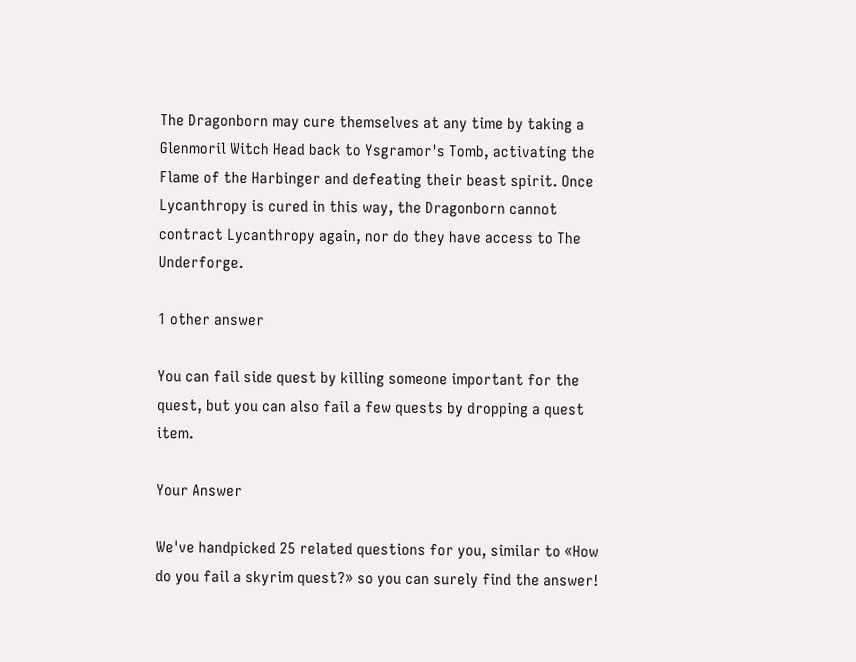The Dragonborn may cure themselves at any time by taking a Glenmoril Witch Head back to Ysgramor's Tomb, activating the Flame of the Harbinger and defeating their beast spirit. Once Lycanthropy is cured in this way, the Dragonborn cannot contract Lycanthropy again, nor do they have access to The Underforge.

1 other answer

You can fail side quest by killing someone important for the quest, but you can also fail a few quests by dropping a quest item.

Your Answer

We've handpicked 25 related questions for you, similar to «How do you fail a skyrim quest?» so you can surely find the answer!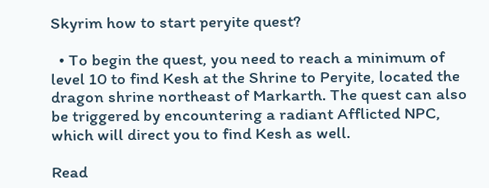Skyrim how to start peryite quest?

  • To begin the quest, you need to reach a minimum of level 10 to find Kesh at the Shrine to Peryite, located the dragon shrine northeast of Markarth. The quest can also be triggered by encountering a radiant Afflicted NPC, which will direct you to find Kesh as well.

Read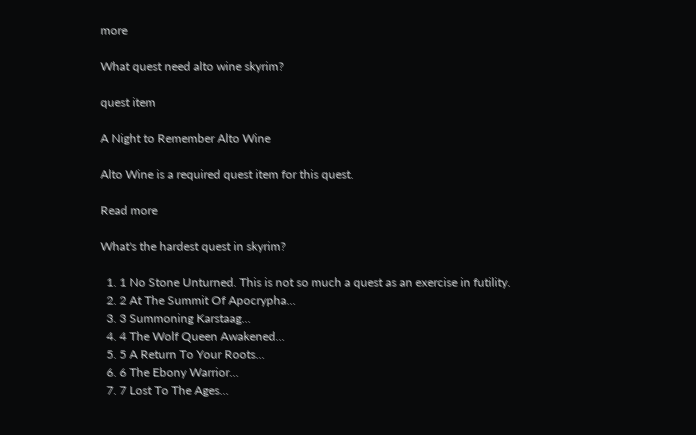more

What quest need alto wine skyrim?

quest item

A Night to Remember Alto Wine

Alto Wine is a required quest item for this quest.

Read more

What's the hardest quest in skyrim?

  1. 1 No Stone Unturned. This is not so much a quest as an exercise in futility.
  2. 2 At The Summit Of Apocrypha…
  3. 3 Summoning Karstaag…
  4. 4 The Wolf Queen Awakened…
  5. 5 A Return To Your Roots…
  6. 6 The Ebony Warrior…
  7. 7 Lost To The Ages…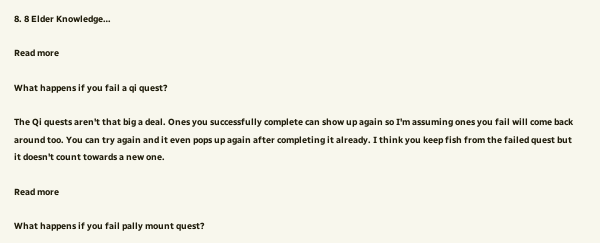8. 8 Elder Knowledge…

Read more

What happens if you fail a qi quest?

The Qi quests aren't that big a deal. Ones you successfully complete can show up again so I'm assuming ones you fail will come back around too. You can try again and it even pops up again after completing it already. I think you keep fish from the failed quest but it doesn't count towards a new one.

Read more

What happens if you fail pally mount quest?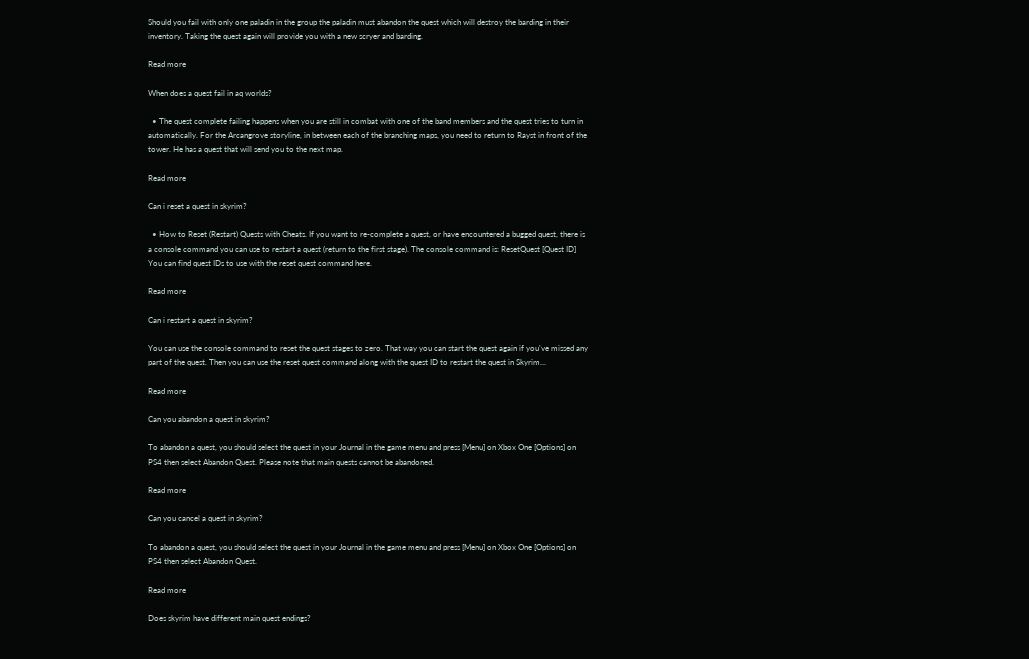Should you fail with only one paladin in the group the paladin must abandon the quest which will destroy the barding in their inventory. Taking the quest again will provide you with a new scryer and barding.

Read more

When does a quest fail in aq worlds?

  • The quest complete failing happens when you are still in combat with one of the band members and the quest tries to turn in automatically. For the Arcangrove storyline, in between each of the branching maps, you need to return to Rayst in front of the tower. He has a quest that will send you to the next map.

Read more

Can i reset a quest in skyrim?

  • How to Reset (Restart) Quests with Cheats. If you want to re-complete a quest, or have encountered a bugged quest, there is a console command you can use to restart a quest (return to the first stage). The console command is: ResetQuest [Quest ID] You can find quest IDs to use with the reset quest command here.

Read more

Can i restart a quest in skyrim?

You can use the console command to reset the quest stages to zero. That way you can start the quest again if you've missed any part of the quest. Then you can use the reset quest command along with the quest ID to restart the quest in Skyrim…

Read more

Can you abandon a quest in skyrim?

To abandon a quest, you should select the quest in your Journal in the game menu and press [Menu] on Xbox One [Options] on PS4 then select Abandon Quest. Please note that main quests cannot be abandoned.

Read more

Can you cancel a quest in skyrim?

To abandon a quest, you should select the quest in your Journal in the game menu and press [Menu] on Xbox One [Options] on PS4 then select Abandon Quest.

Read more

Does skyrim have different main quest endings?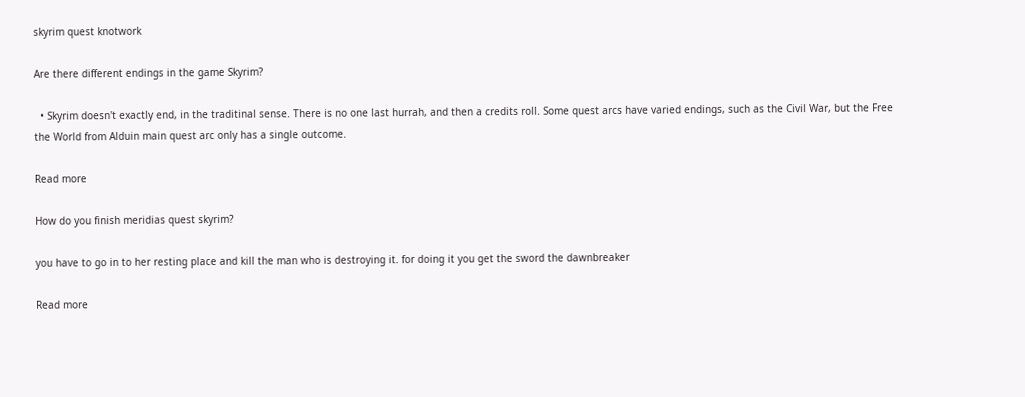skyrim quest knotwork

Are there different endings in the game Skyrim?

  • Skyrim doesn't exactly end, in the traditinal sense. There is no one last hurrah, and then a credits roll. Some quest arcs have varied endings, such as the Civil War, but the Free the World from Alduin main quest arc only has a single outcome.

Read more

How do you finish meridias quest skyrim?

you have to go in to her resting place and kill the man who is destroying it. for doing it you get the sword the dawnbreaker

Read more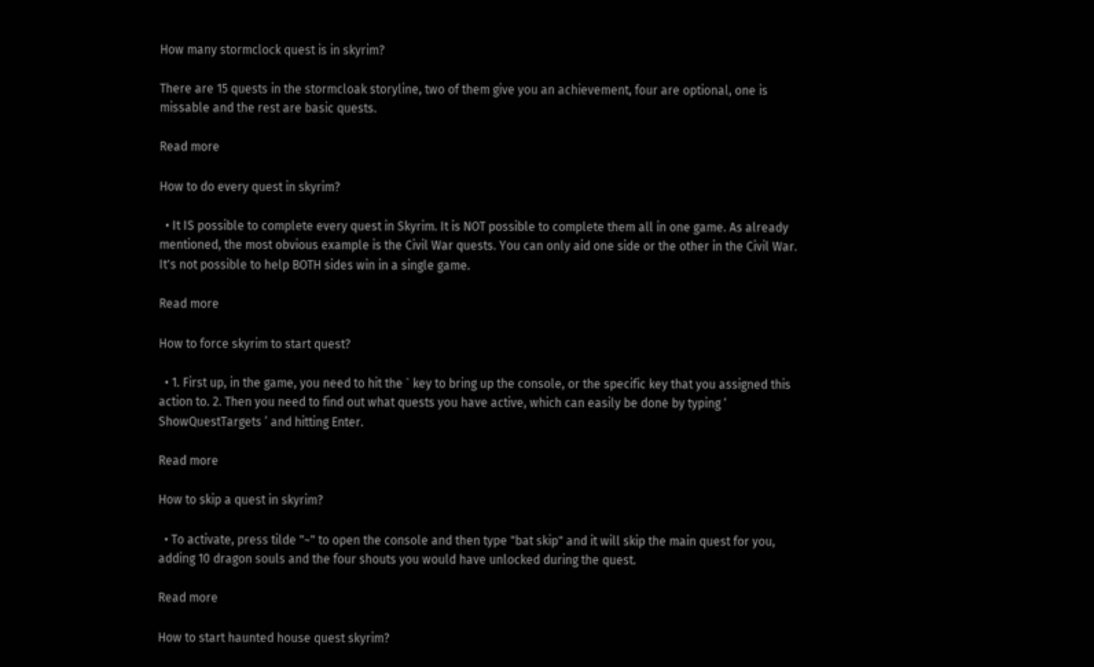How many stormclock quest is in skyrim?

There are 15 quests in the stormcloak storyline, two of them give you an achievement, four are optional, one is missable and the rest are basic quests.

Read more

How to do every quest in skyrim?

  • It IS possible to complete every quest in Skyrim. It is NOT possible to complete them all in one game. As already mentioned, the most obvious example is the Civil War quests. You can only aid one side or the other in the Civil War. It's not possible to help BOTH sides win in a single game.

Read more

How to force skyrim to start quest?

  • 1. First up, in the game, you need to hit the ` key to bring up the console, or the specific key that you assigned this action to. 2. Then you need to find out what quests you have active, which can easily be done by typing ‘ ShowQuestTargets ’ and hitting Enter.

Read more

How to skip a quest in skyrim?

  • To activate, press tilde "~" to open the console and then type "bat skip" and it will skip the main quest for you, adding 10 dragon souls and the four shouts you would have unlocked during the quest.

Read more

How to start haunted house quest skyrim?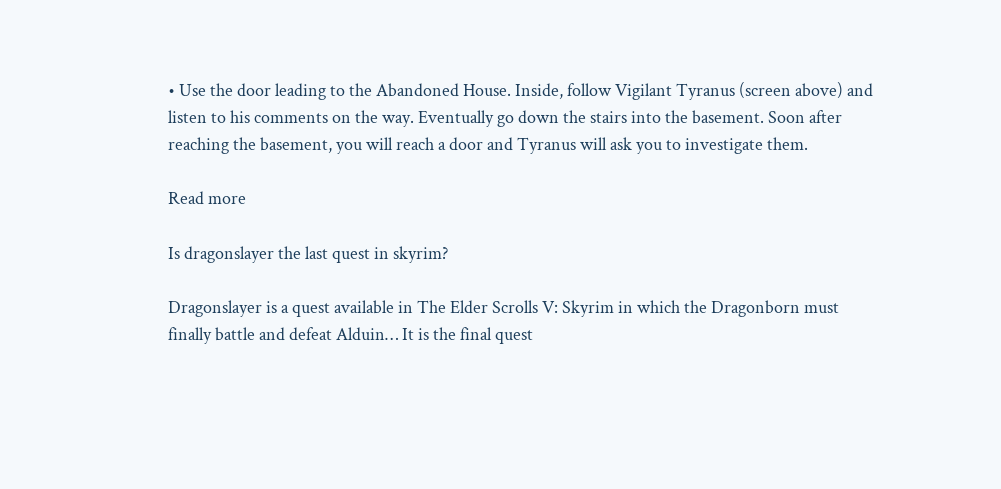• Use the door leading to the Abandoned House. Inside, follow Vigilant Tyranus (screen above) and listen to his comments on the way. Eventually go down the stairs into the basement. Soon after reaching the basement, you will reach a door and Tyranus will ask you to investigate them.

Read more

Is dragonslayer the last quest in skyrim?

Dragonslayer is a quest available in The Elder Scrolls V: Skyrim in which the Dragonborn must finally battle and defeat Alduin… It is the final quest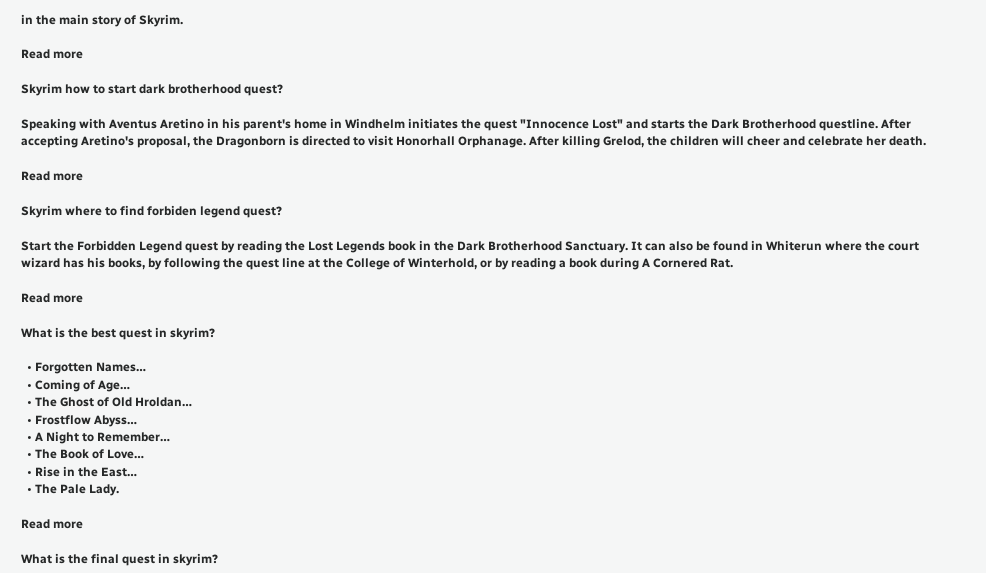in the main story of Skyrim.

Read more

Skyrim how to start dark brotherhood quest?

Speaking with Aventus Aretino in his parent's home in Windhelm initiates the quest "Innocence Lost" and starts the Dark Brotherhood questline. After accepting Aretino's proposal, the Dragonborn is directed to visit Honorhall Orphanage. After killing Grelod, the children will cheer and celebrate her death.

Read more

Skyrim where to find forbiden legend quest?

Start the Forbidden Legend quest by reading the Lost Legends book in the Dark Brotherhood Sanctuary. It can also be found in Whiterun where the court wizard has his books, by following the quest line at the College of Winterhold, or by reading a book during A Cornered Rat.

Read more

What is the best quest in skyrim?

  • Forgotten Names…
  • Coming of Age…
  • The Ghost of Old Hroldan…
  • Frostflow Abyss…
  • A Night to Remember…
  • The Book of Love…
  • Rise in the East…
  • The Pale Lady.

Read more

What is the final quest in skyrim?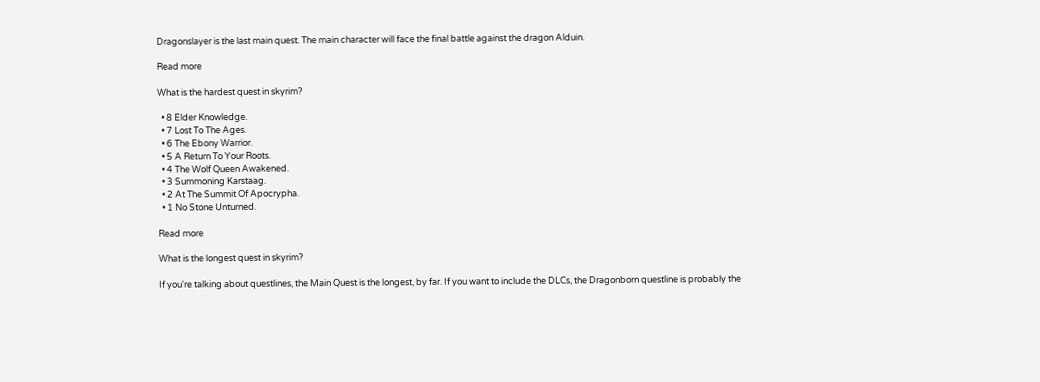Dragonslayer is the last main quest. The main character will face the final battle against the dragon Alduin.

Read more

What is the hardest quest in skyrim?

  • 8 Elder Knowledge.
  • 7 Lost To The Ages.
  • 6 The Ebony Warrior.
  • 5 A Return To Your Roots.
  • 4 The Wolf Queen Awakened.
  • 3 Summoning Karstaag.
  • 2 At The Summit Of Apocrypha.
  • 1 No Stone Unturned.

Read more

What is the longest quest in skyrim?

If you're talking about questlines, the Main Quest is the longest, by far. If you want to include the DLCs, the Dragonborn questline is probably the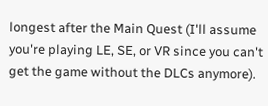longest after the Main Quest (I'll assume you're playing LE, SE, or VR since you can't get the game without the DLCs anymore).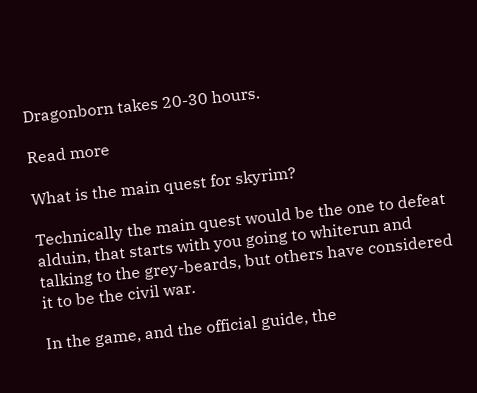Dragonborn takes 20-30 hours.

Read more

What is the main quest for skyrim?

Technically the main quest would be the one to defeat alduin, that starts with you going to whiterun and talking to the grey-beards, but others have considered it to be the civil war.

In the game, and the official guide, the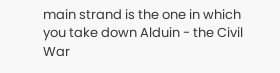main strand is the one in which you take down Alduin - the Civil War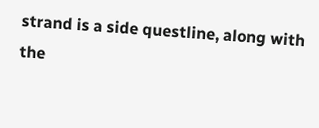strand is a side questline, along with the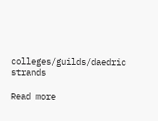colleges/guilds/daedric strands

Read more